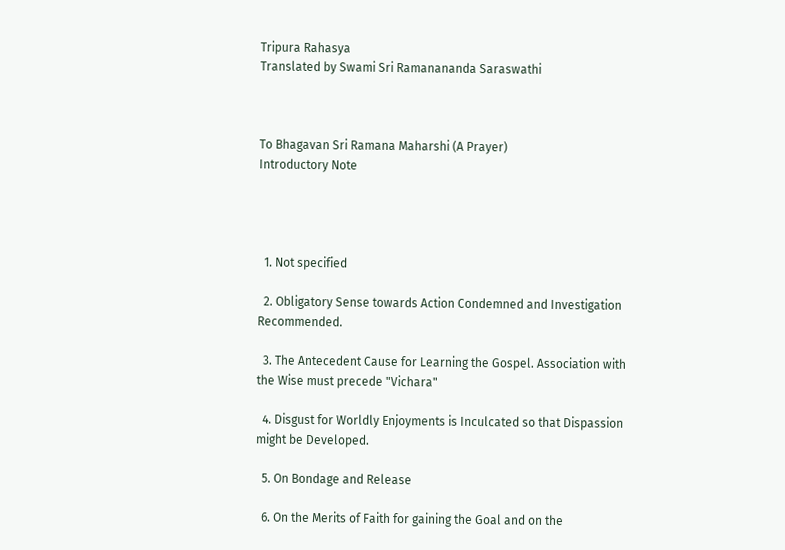Tripura Rahasya
Translated by Swami Sri Ramanananda Saraswathi



To Bhagavan Sri Ramana Maharshi (A Prayer)
Introductory Note




  1. Not specified

  2. Obligatory Sense towards Action Condemned and Investigation Recommended.

  3. The Antecedent Cause for Learning the Gospel. Association with the Wise must precede "Vichara"

  4. Disgust for Worldly Enjoyments is Inculcated so that Dispassion might be Developed.

  5. On Bondage and Release

  6. On the Merits of Faith for gaining the Goal and on the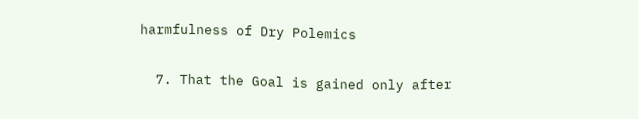harmfulness of Dry Polemics

  7. That the Goal is gained only after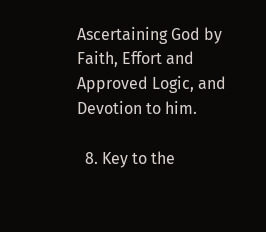Ascertaining God by Faith, Effort and Approved Logic, and Devotion to him.

  8. Key to the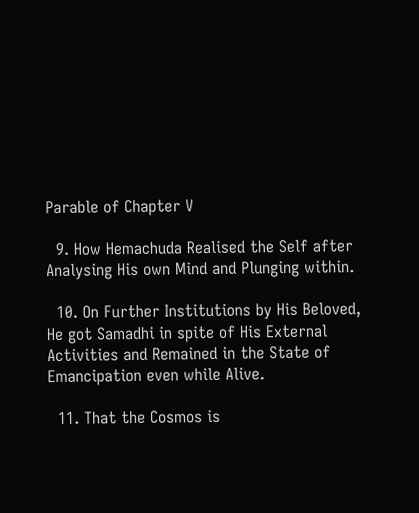Parable of Chapter V

  9. How Hemachuda Realised the Self after Analysing His own Mind and Plunging within.

  10. On Further Institutions by His Beloved, He got Samadhi in spite of His External Activities and Remained in the State of Emancipation even while Alive.

  11. That the Cosmos is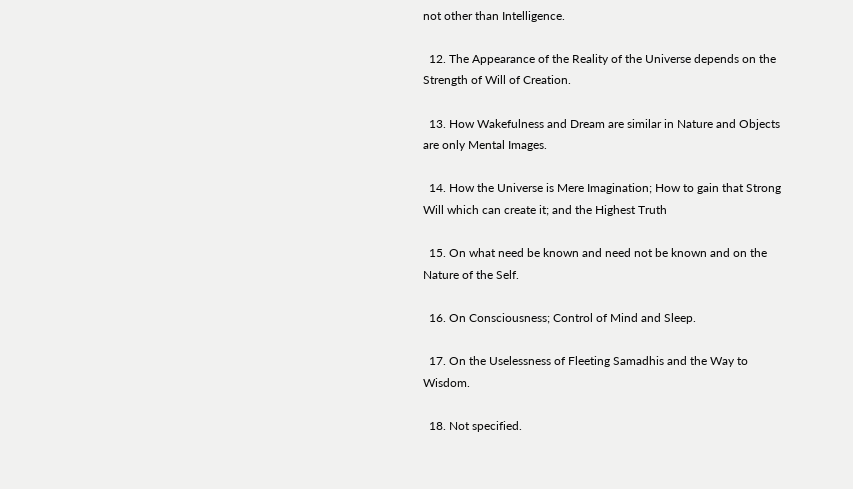not other than Intelligence.

  12. The Appearance of the Reality of the Universe depends on the Strength of Will of Creation.

  13. How Wakefulness and Dream are similar in Nature and Objects are only Mental Images.

  14. How the Universe is Mere Imagination; How to gain that Strong Will which can create it; and the Highest Truth

  15. On what need be known and need not be known and on the Nature of the Self.

  16. On Consciousness; Control of Mind and Sleep.

  17. On the Uselessness of Fleeting Samadhis and the Way to Wisdom.

  18. Not specified.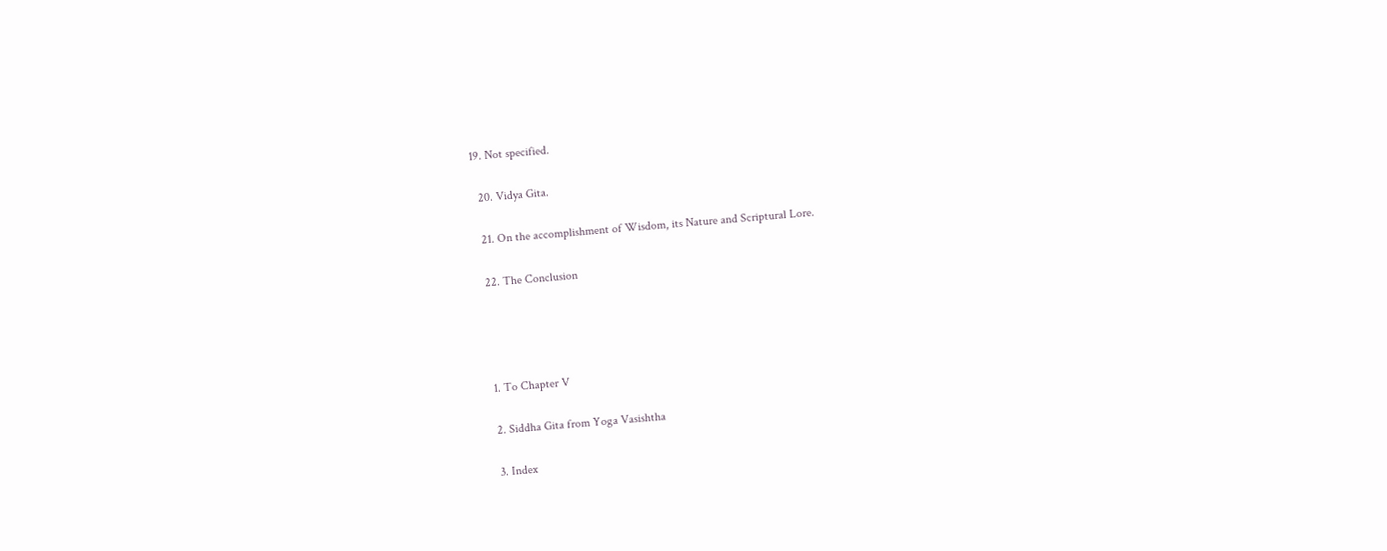19. Not specified.

  20. Vidya Gita.

  21. On the accomplishment of Wisdom, its Nature and Scriptural Lore.

  22. The Conclusion




  1. To Chapter V

  2. Siddha Gita from Yoga Vasishtha

  3. Index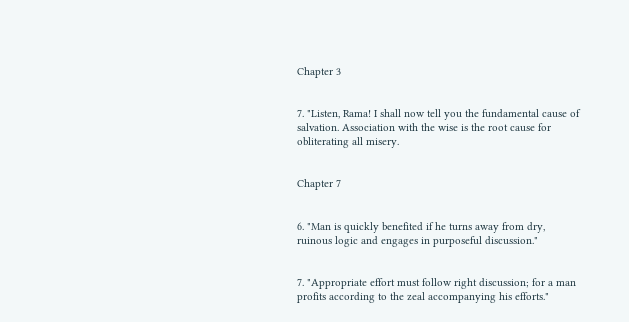Chapter 3


7. "Listen, Rama! I shall now tell you the fundamental cause of salvation. Association with the wise is the root cause for obliterating all misery.


Chapter 7


6. "Man is quickly benefited if he turns away from dry, ruinous logic and engages in purposeful discussion."


7. "Appropriate effort must follow right discussion; for a man profits according to the zeal accompanying his efforts."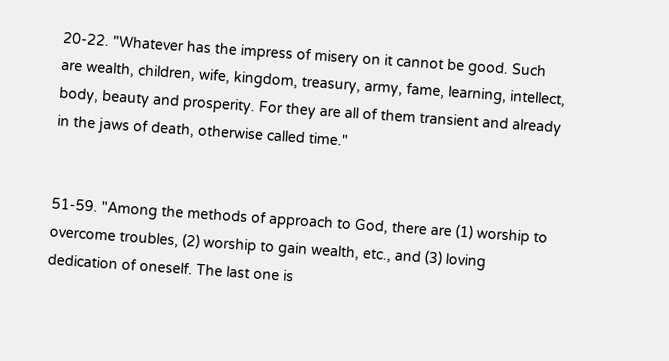20-22. "Whatever has the impress of misery on it cannot be good. Such are wealth, children, wife, kingdom, treasury, army, fame, learning, intellect, body, beauty and prosperity. For they are all of them transient and already in the jaws of death, otherwise called time."


51-59. "Among the methods of approach to God, there are (1) worship to overcome troubles, (2) worship to gain wealth, etc., and (3) loving dedication of oneself. The last one is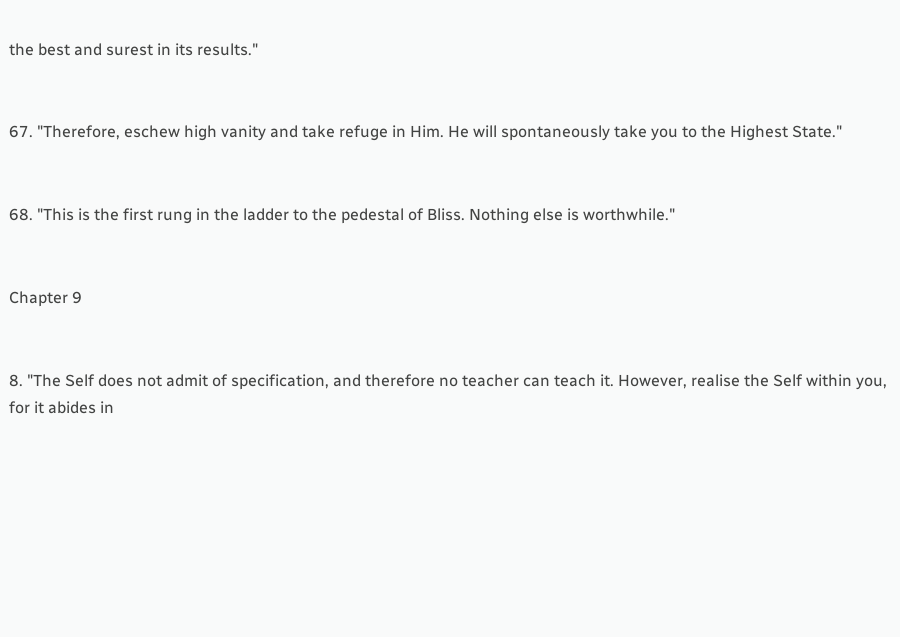the best and surest in its results."


67. "Therefore, eschew high vanity and take refuge in Him. He will spontaneously take you to the Highest State."


68. "This is the first rung in the ladder to the pedestal of Bliss. Nothing else is worthwhile."


Chapter 9


8. "The Self does not admit of specification, and therefore no teacher can teach it. However, realise the Self within you, for it abides in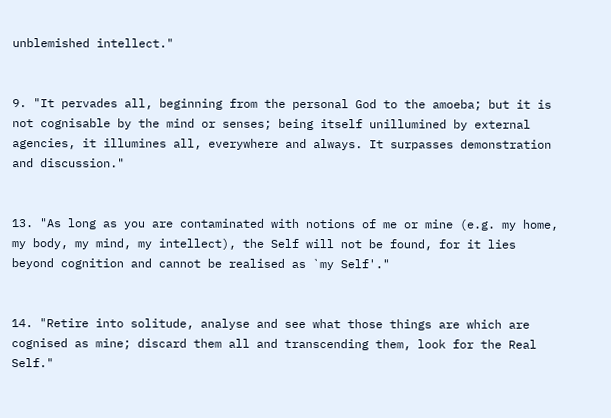unblemished intellect."


9. "It pervades all, beginning from the personal God to the amoeba; but it is not cognisable by the mind or senses; being itself unillumined by external agencies, it illumines all, everywhere and always. It surpasses demonstration and discussion."


13. "As long as you are contaminated with notions of me or mine (e.g. my home, my body, my mind, my intellect), the Self will not be found, for it lies beyond cognition and cannot be realised as `my Self'."


14. "Retire into solitude, analyse and see what those things are which are cognised as mine; discard them all and transcending them, look for the Real Self."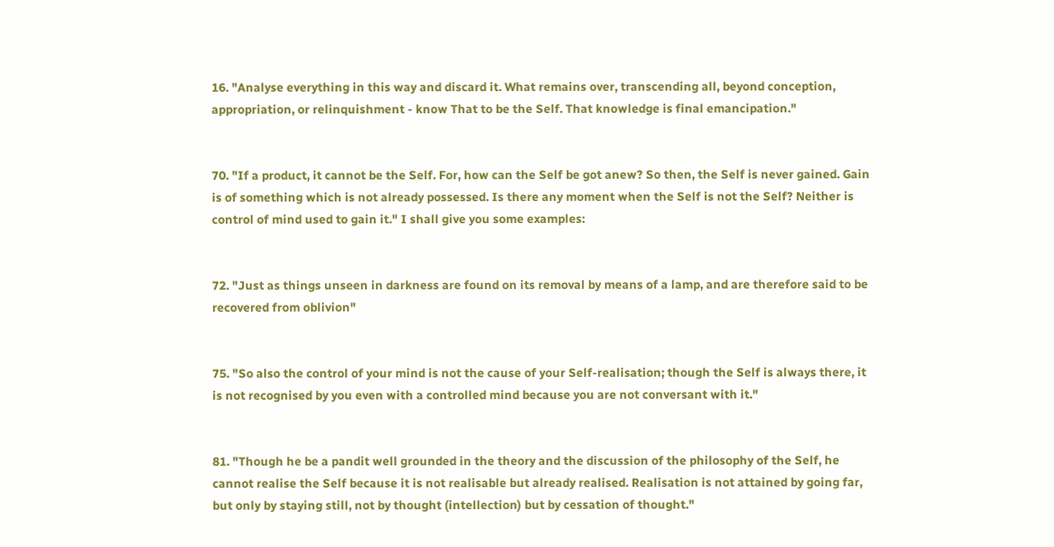16. "Analyse everything in this way and discard it. What remains over, transcending all, beyond conception, appropriation, or relinquishment - know That to be the Self. That knowledge is final emancipation."


70. "If a product, it cannot be the Self. For, how can the Self be got anew? So then, the Self is never gained. Gain is of something which is not already possessed. Is there any moment when the Self is not the Self? Neither is control of mind used to gain it." I shall give you some examples:


72. "Just as things unseen in darkness are found on its removal by means of a lamp, and are therefore said to be recovered from oblivion"


75. "So also the control of your mind is not the cause of your Self-realisation; though the Self is always there, it is not recognised by you even with a controlled mind because you are not conversant with it."


81. "Though he be a pandit well grounded in the theory and the discussion of the philosophy of the Self, he cannot realise the Self because it is not realisable but already realised. Realisation is not attained by going far, but only by staying still, not by thought (intellection) but by cessation of thought."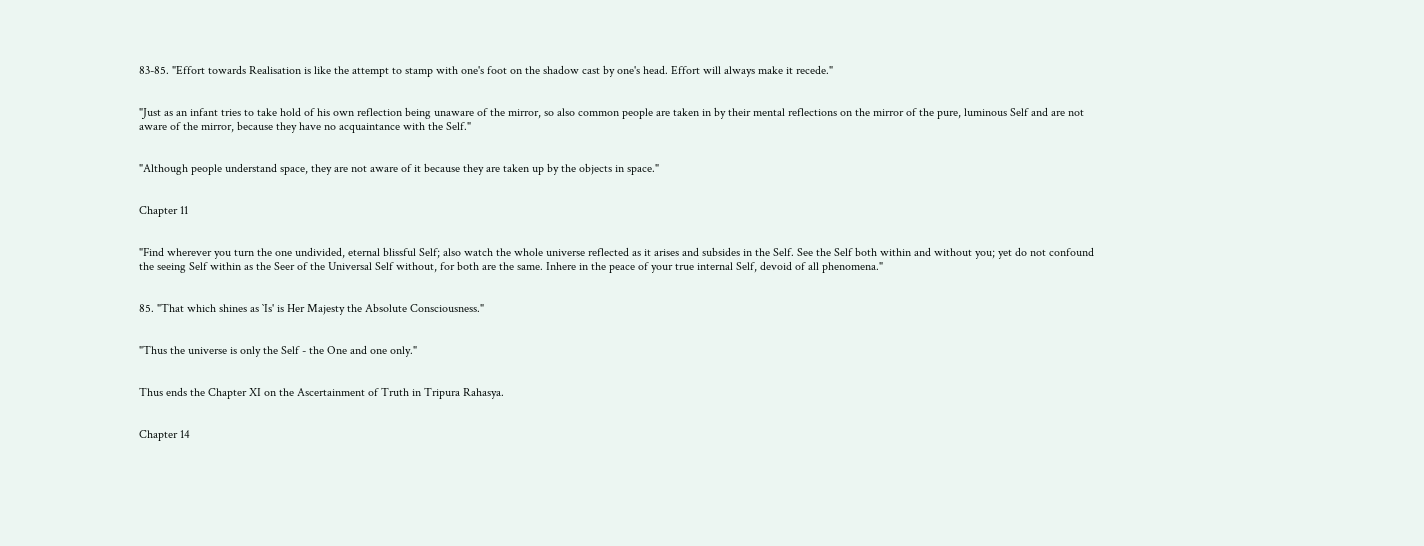83-85. "Effort towards Realisation is like the attempt to stamp with one's foot on the shadow cast by one's head. Effort will always make it recede."


"Just as an infant tries to take hold of his own reflection being unaware of the mirror, so also common people are taken in by their mental reflections on the mirror of the pure, luminous Self and are not aware of the mirror, because they have no acquaintance with the Self."


"Although people understand space, they are not aware of it because they are taken up by the objects in space."


Chapter 11


"Find wherever you turn the one undivided, eternal blissful Self; also watch the whole universe reflected as it arises and subsides in the Self. See the Self both within and without you; yet do not confound the seeing Self within as the Seer of the Universal Self without, for both are the same. Inhere in the peace of your true internal Self, devoid of all phenomena."


85. "That which shines as `Is' is Her Majesty the Absolute Consciousness."


"Thus the universe is only the Self - the One and one only."


Thus ends the Chapter XI on the Ascertainment of Truth in Tripura Rahasya.


Chapter 14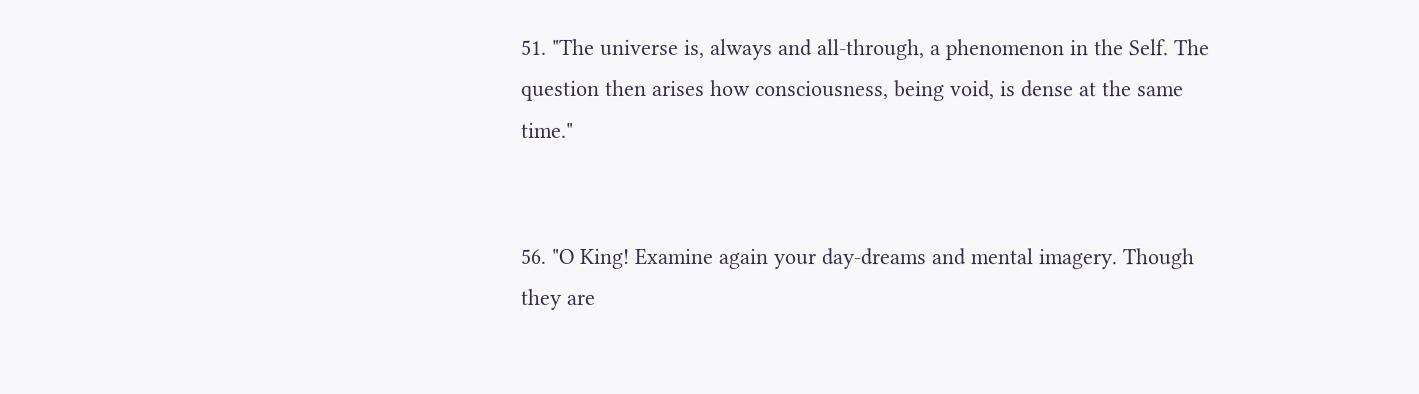51. "The universe is, always and all-through, a phenomenon in the Self. The question then arises how consciousness, being void, is dense at the same time."


56. "O King! Examine again your day-dreams and mental imagery. Though they are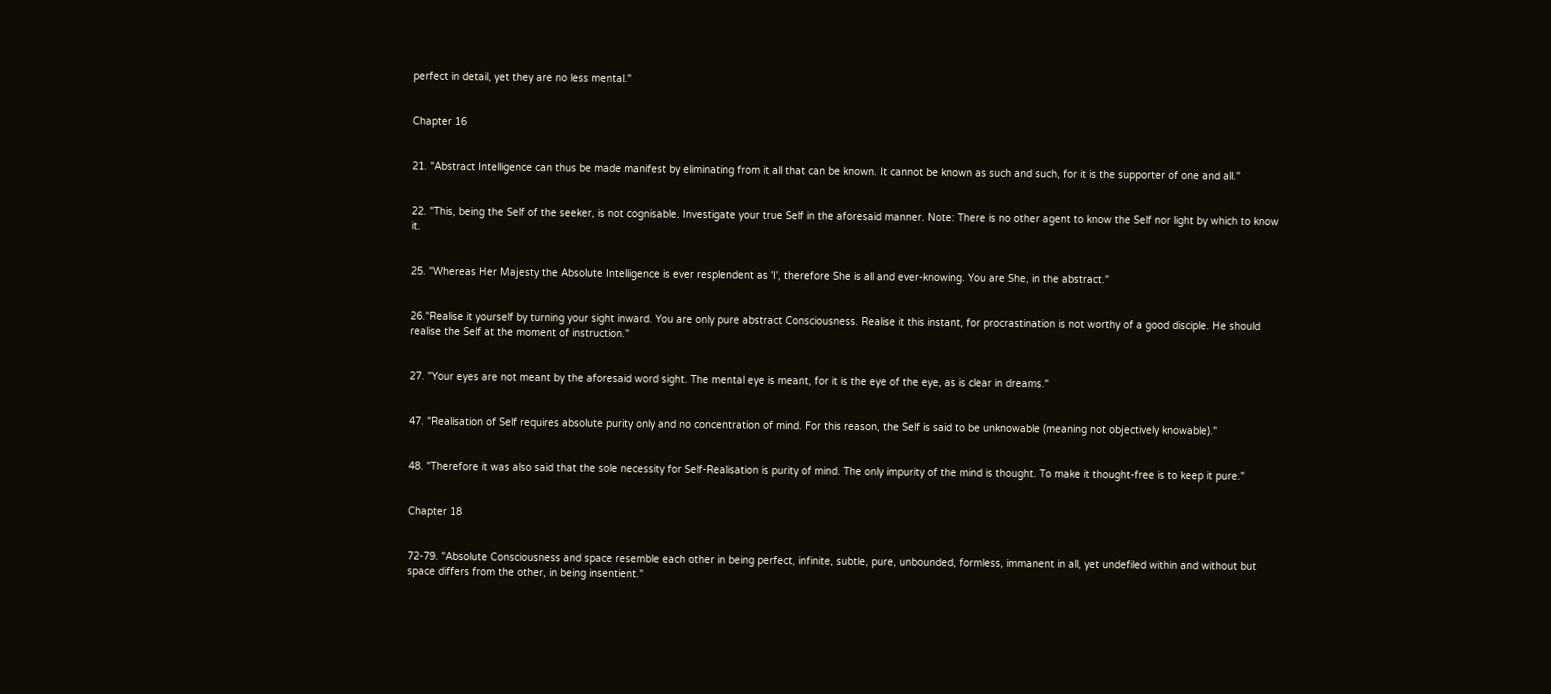perfect in detail, yet they are no less mental."


Chapter 16


21. "Abstract Intelligence can thus be made manifest by eliminating from it all that can be known. It cannot be known as such and such, for it is the supporter of one and all."


22. "This, being the Self of the seeker, is not cognisable. Investigate your true Self in the aforesaid manner. Note: There is no other agent to know the Self nor light by which to know it.


25. "Whereas Her Majesty the Absolute Intelligence is ever resplendent as 'I', therefore She is all and ever-knowing. You are She, in the abstract."


26."Realise it yourself by turning your sight inward. You are only pure abstract Consciousness. Realise it this instant, for procrastination is not worthy of a good disciple. He should realise the Self at the moment of instruction."


27. "Your eyes are not meant by the aforesaid word sight. The mental eye is meant, for it is the eye of the eye, as is clear in dreams."


47. "Realisation of Self requires absolute purity only and no concentration of mind. For this reason, the Self is said to be unknowable (meaning not objectively knowable)."


48. "Therefore it was also said that the sole necessity for Self-Realisation is purity of mind. The only impurity of the mind is thought. To make it thought-free is to keep it pure."


Chapter 18


72-79. "Absolute Consciousness and space resemble each other in being perfect, infinite, subtle, pure, unbounded, formless, immanent in all, yet undefiled within and without but space differs from the other, in being insentient."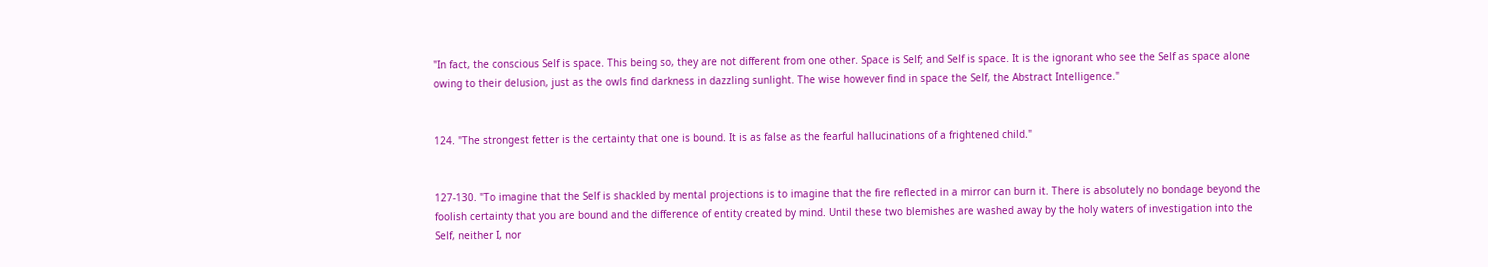"In fact, the conscious Self is space. This being so, they are not different from one other. Space is Self; and Self is space. It is the ignorant who see the Self as space alone owing to their delusion, just as the owls find darkness in dazzling sunlight. The wise however find in space the Self, the Abstract Intelligence."


124. "The strongest fetter is the certainty that one is bound. It is as false as the fearful hallucinations of a frightened child."


127-130. "To imagine that the Self is shackled by mental projections is to imagine that the fire reflected in a mirror can burn it. There is absolutely no bondage beyond the foolish certainty that you are bound and the difference of entity created by mind. Until these two blemishes are washed away by the holy waters of investigation into the Self, neither I, nor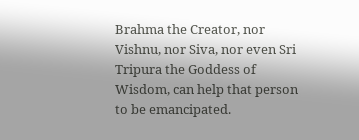Brahma the Creator, nor Vishnu, nor Siva, nor even Sri Tripura the Goddess of Wisdom, can help that person to be emancipated.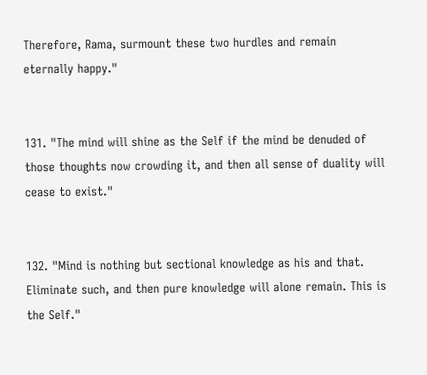Therefore, Rama, surmount these two hurdles and remain eternally happy."


131. "The mind will shine as the Self if the mind be denuded of those thoughts now crowding it, and then all sense of duality will cease to exist."


132. "Mind is nothing but sectional knowledge as his and that. Eliminate such, and then pure knowledge will alone remain. This is the Self."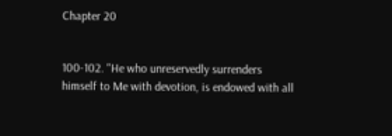Chapter 20


100-102. "He who unreservedly surrenders himself to Me with devotion, is endowed with all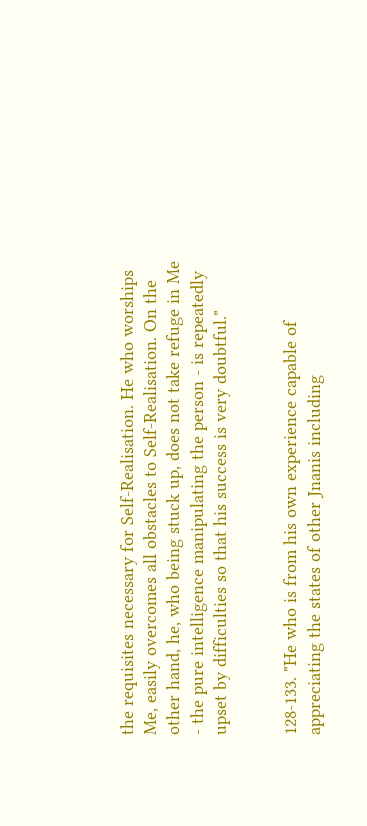the requisites necessary for Self-Realisation. He who worships Me, easily overcomes all obstacles to Self-Realisation. On the other hand, he, who being stuck up, does not take refuge in Me - the pure intelligence manipulating the person - is repeatedly upset by difficulties so that his success is very doubtful."


128-133. "He who is from his own experience capable of appreciating the states of other Jnanis including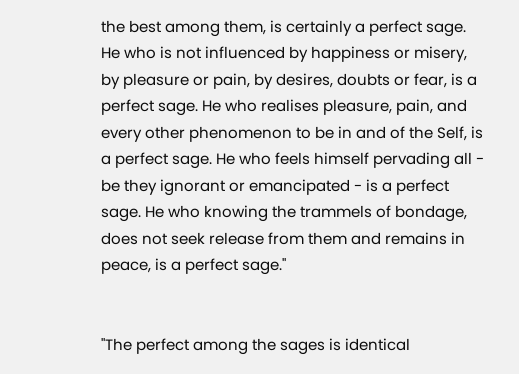the best among them, is certainly a perfect sage. He who is not influenced by happiness or misery, by pleasure or pain, by desires, doubts or fear, is a perfect sage. He who realises pleasure, pain, and every other phenomenon to be in and of the Self, is a perfect sage. He who feels himself pervading all - be they ignorant or emancipated - is a perfect sage. He who knowing the trammels of bondage, does not seek release from them and remains in peace, is a perfect sage."


"The perfect among the sages is identical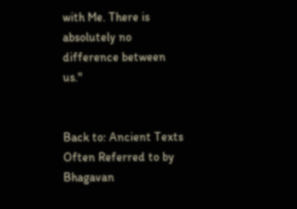with Me. There is absolutely no difference between us."


Back to: Ancient Texts Often Referred to by Bhagavan